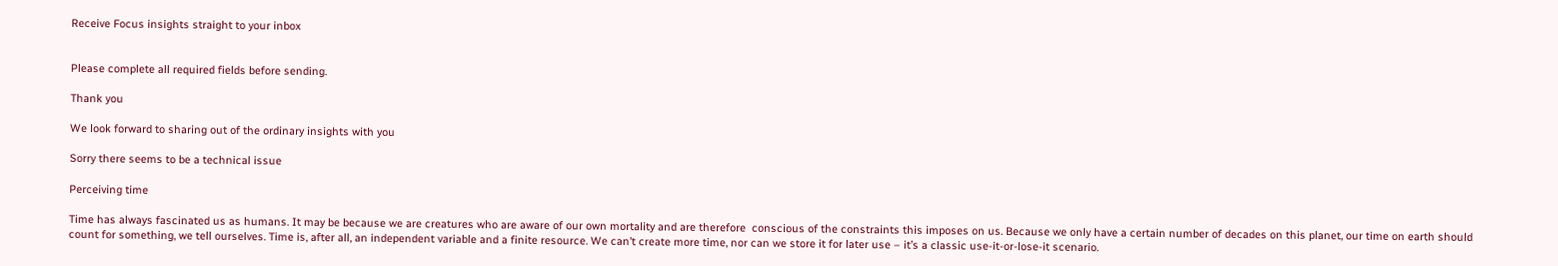Receive Focus insights straight to your inbox


Please complete all required fields before sending.

Thank you

We look forward to sharing out of the ordinary insights with you

Sorry there seems to be a technical issue

Perceiving time

Time has always fascinated us as humans. It may be because we are creatures who are aware of our own mortality and are therefore  conscious of the constraints this imposes on us. Because we only have a certain number of decades on this planet, our time on earth should count for something, we tell ourselves. Time is, after all, an independent variable and a finite resource. We can’t create more time, nor can we store it for later use – it’s a classic use-it-or-lose-it scenario.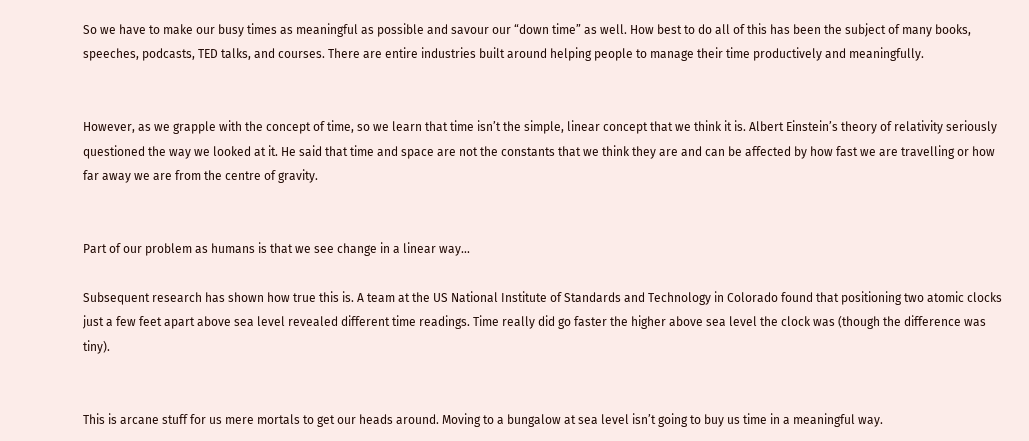So we have to make our busy times as meaningful as possible and savour our “down time” as well. How best to do all of this has been the subject of many books, speeches, podcasts, TED talks, and courses. There are entire industries built around helping people to manage their time productively and meaningfully.


However, as we grapple with the concept of time, so we learn that time isn’t the simple, linear concept that we think it is. Albert Einstein’s theory of relativity seriously questioned the way we looked at it. He said that time and space are not the constants that we think they are and can be affected by how fast we are travelling or how far away we are from the centre of gravity.


Part of our problem as humans is that we see change in a linear way...

Subsequent research has shown how true this is. A team at the US National Institute of Standards and Technology in Colorado found that positioning two atomic clocks just a few feet apart above sea level revealed different time readings. Time really did go faster the higher above sea level the clock was (though the difference was tiny).


This is arcane stuff for us mere mortals to get our heads around. Moving to a bungalow at sea level isn’t going to buy us time in a meaningful way.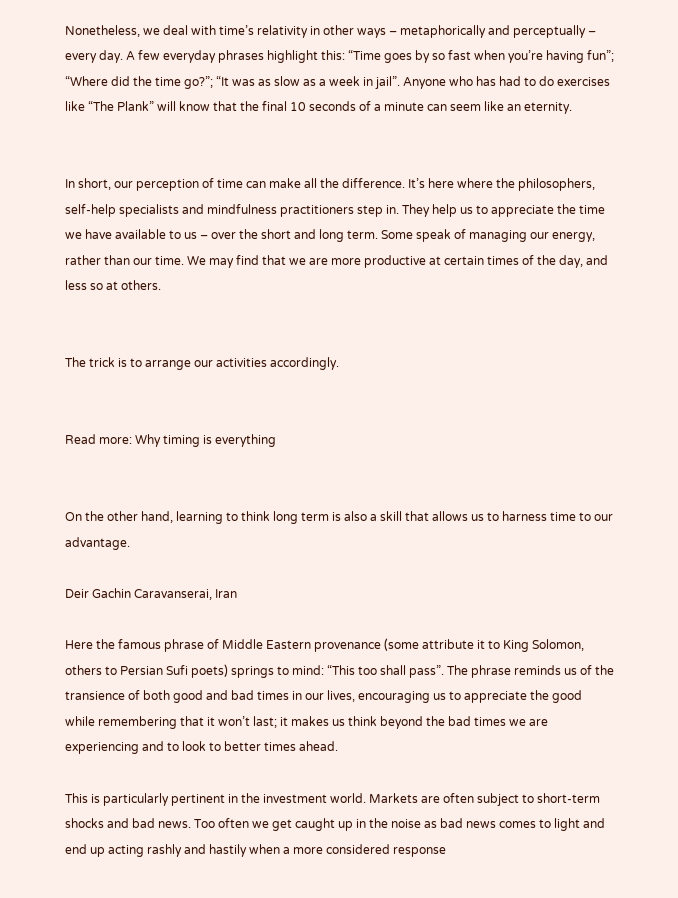Nonetheless, we deal with time’s relativity in other ways – metaphorically and perceptually – every day. A few everyday phrases highlight this: “Time goes by so fast when you’re having fun”; “Where did the time go?”; “It was as slow as a week in jail”. Anyone who has had to do exercises like “The Plank” will know that the final 10 seconds of a minute can seem like an eternity.


In short, our perception of time can make all the difference. It’s here where the philosophers, self-help specialists and mindfulness practitioners step in. They help us to appreciate the time we have available to us – over the short and long term. Some speak of managing our energy, rather than our time. We may find that we are more productive at certain times of the day, and less so at others.


The trick is to arrange our activities accordingly.


Read more: Why timing is everything


On the other hand, learning to think long term is also a skill that allows us to harness time to our advantage.

Deir Gachin Caravanserai, Iran

Here the famous phrase of Middle Eastern provenance (some attribute it to King Solomon, others to Persian Sufi poets) springs to mind: “This too shall pass”. The phrase reminds us of the transience of both good and bad times in our lives, encouraging us to appreciate the good while remembering that it won’t last; it makes us think beyond the bad times we are experiencing and to look to better times ahead.

This is particularly pertinent in the investment world. Markets are often subject to short-term shocks and bad news. Too often we get caught up in the noise as bad news comes to light and end up acting rashly and hastily when a more considered response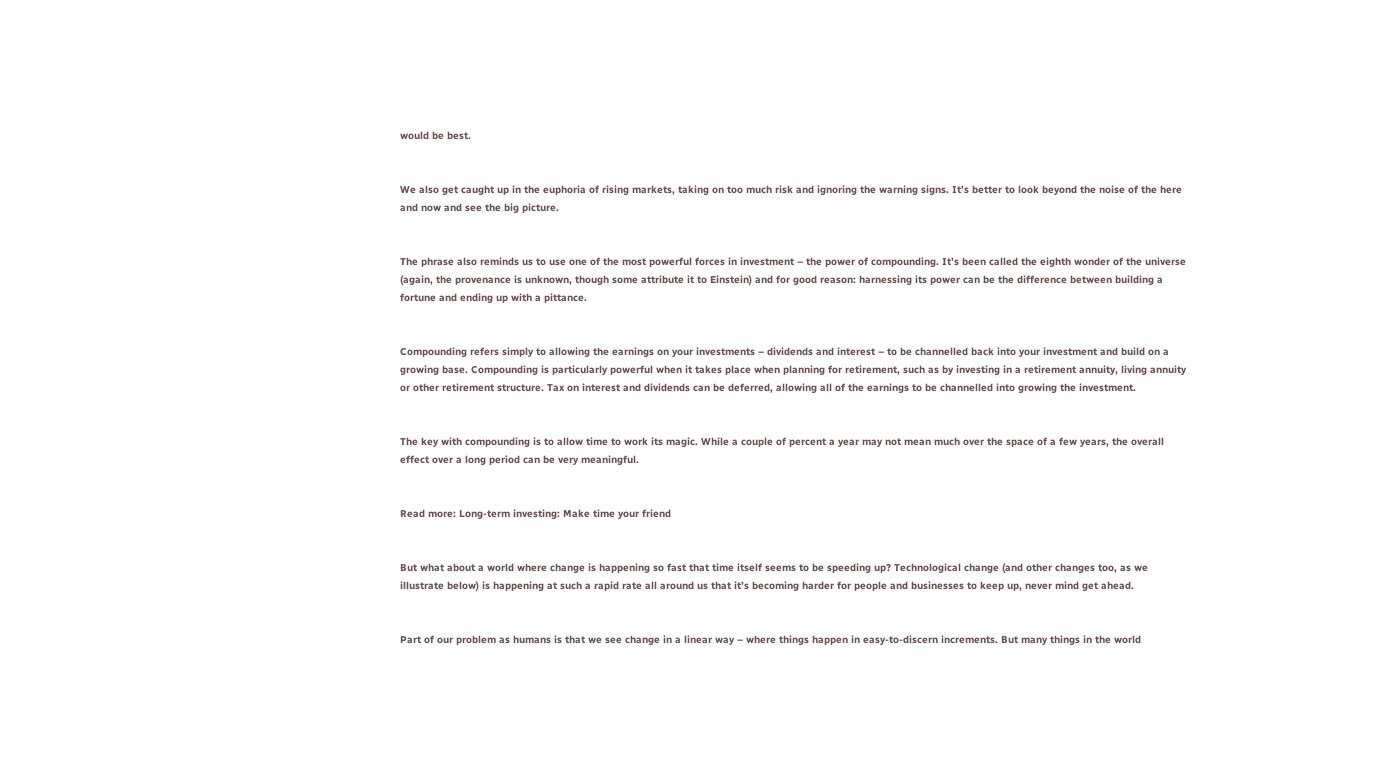would be best.


We also get caught up in the euphoria of rising markets, taking on too much risk and ignoring the warning signs. It’s better to look beyond the noise of the here and now and see the big picture.


The phrase also reminds us to use one of the most powerful forces in investment – the power of compounding. It’s been called the eighth wonder of the universe (again, the provenance is unknown, though some attribute it to Einstein) and for good reason: harnessing its power can be the difference between building a fortune and ending up with a pittance.


Compounding refers simply to allowing the earnings on your investments – dividends and interest – to be channelled back into your investment and build on a growing base. Compounding is particularly powerful when it takes place when planning for retirement, such as by investing in a retirement annuity, living annuity or other retirement structure. Tax on interest and dividends can be deferred, allowing all of the earnings to be channelled into growing the investment.


The key with compounding is to allow time to work its magic. While a couple of percent a year may not mean much over the space of a few years, the overall effect over a long period can be very meaningful.


Read more: Long-term investing: Make time your friend


But what about a world where change is happening so fast that time itself seems to be speeding up? Technological change (and other changes too, as we illustrate below) is happening at such a rapid rate all around us that it’s becoming harder for people and businesses to keep up, never mind get ahead.


Part of our problem as humans is that we see change in a linear way – where things happen in easy-to-discern increments. But many things in the world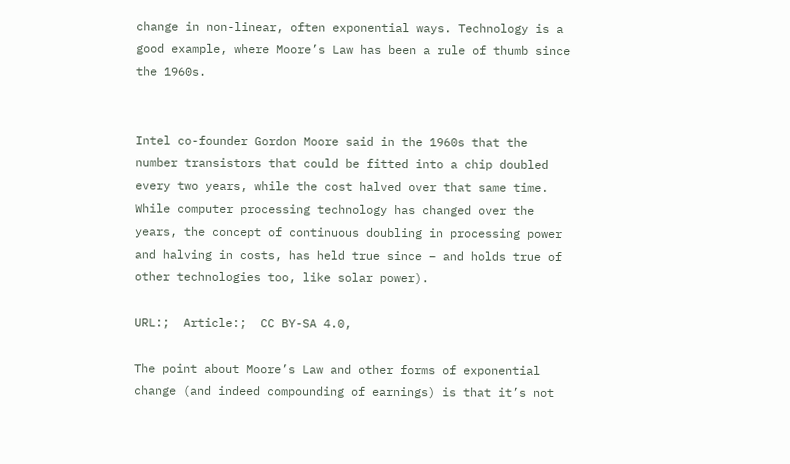change in non-linear, often exponential ways. Technology is a good example, where Moore’s Law has been a rule of thumb since the 1960s.


Intel co-founder Gordon Moore said in the 1960s that the number transistors that could be fitted into a chip doubled every two years, while the cost halved over that same time. While computer processing technology has changed over the years, the concept of continuous doubling in processing power and halving in costs, has held true since – and holds true of other technologies too, like solar power).

URL:;  Article:;  CC BY-SA 4.0,

The point about Moore’s Law and other forms of exponential change (and indeed compounding of earnings) is that it’s not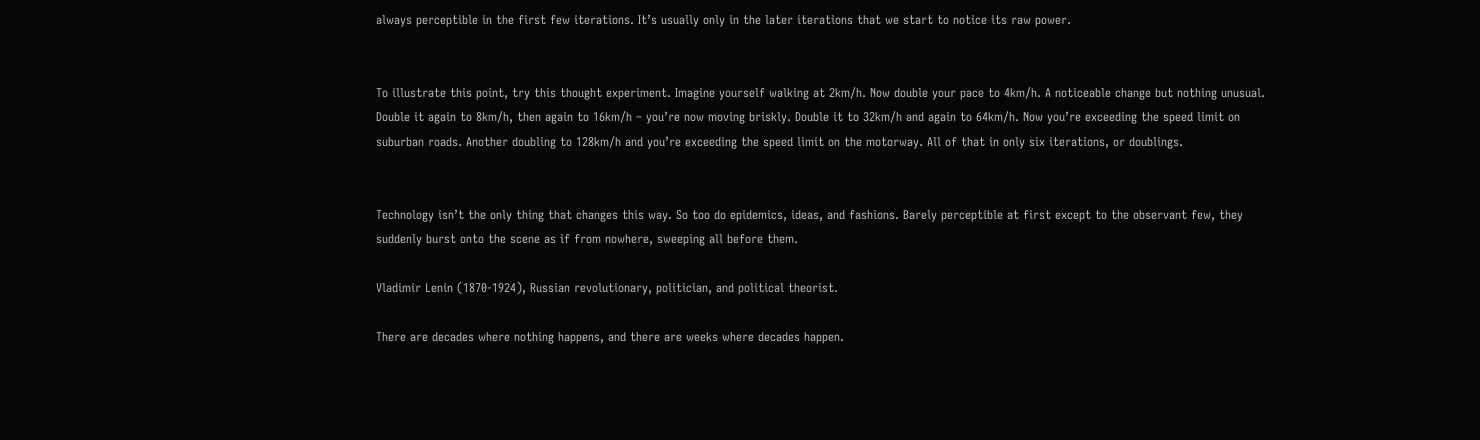always perceptible in the first few iterations. It’s usually only in the later iterations that we start to notice its raw power.


To illustrate this point, try this thought experiment. Imagine yourself walking at 2km/h. Now double your pace to 4km/h. A noticeable change but nothing unusual. Double it again to 8km/h, then again to 16km/h – you’re now moving briskly. Double it to 32km/h and again to 64km/h. Now you’re exceeding the speed limit on suburban roads. Another doubling to 128km/h and you’re exceeding the speed limit on the motorway. All of that in only six iterations, or doublings.


Technology isn’t the only thing that changes this way. So too do epidemics, ideas, and fashions. Barely perceptible at first except to the observant few, they suddenly burst onto the scene as if from nowhere, sweeping all before them.

Vladimir Lenin (1870-1924), Russian revolutionary, politician, and political theorist.

There are decades where nothing happens, and there are weeks where decades happen.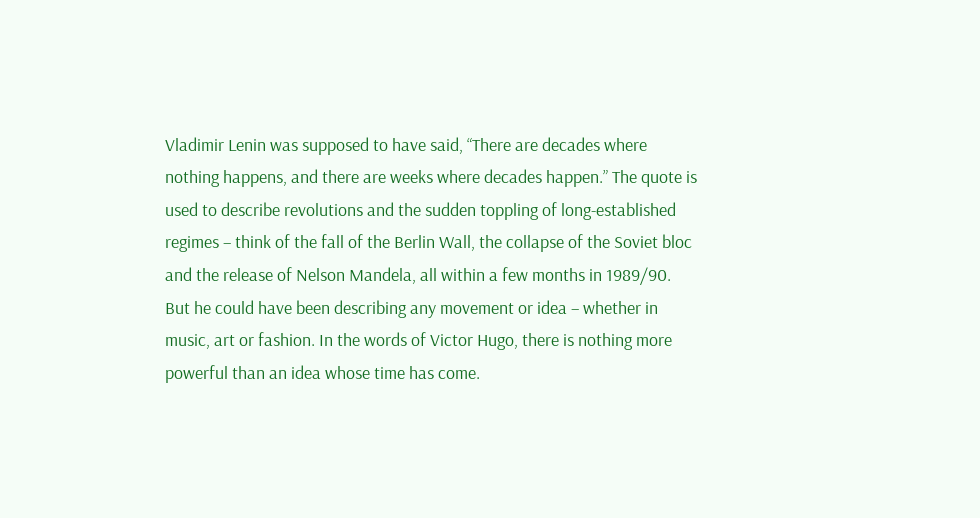Vladimir Lenin was supposed to have said, “There are decades where nothing happens, and there are weeks where decades happen.” The quote is used to describe revolutions and the sudden toppling of long-established regimes – think of the fall of the Berlin Wall, the collapse of the Soviet bloc and the release of Nelson Mandela, all within a few months in 1989/90. But he could have been describing any movement or idea – whether in music, art or fashion. In the words of Victor Hugo, there is nothing more powerful than an idea whose time has come.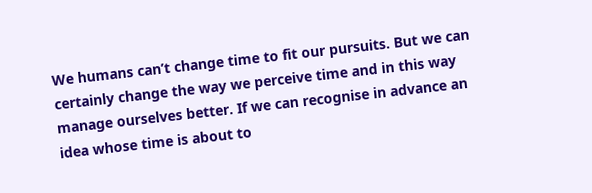We humans can’t change time to fit our pursuits. But we can certainly change the way we perceive time and in this way manage ourselves better. If we can recognise in advance an idea whose time is about to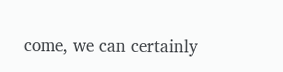come, we can certainly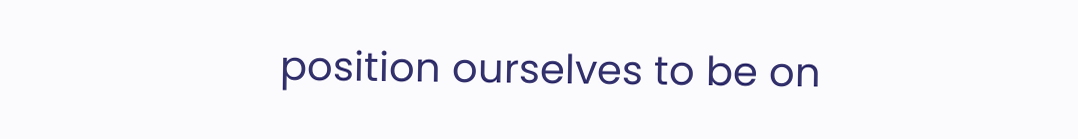position ourselves to be on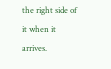the right side of it when it arrives.